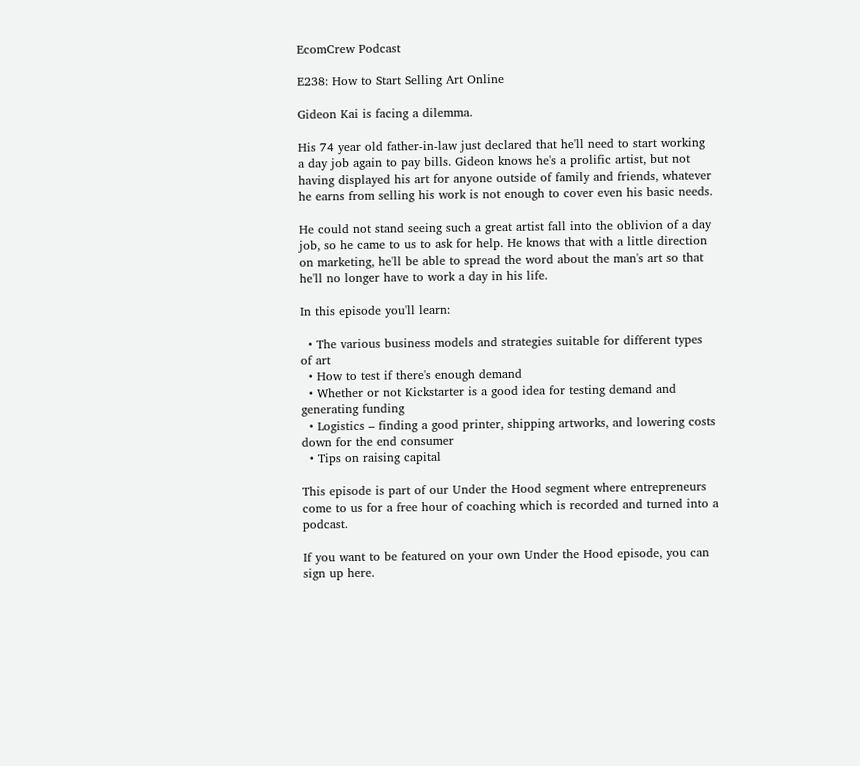EcomCrew Podcast

E238: How to Start Selling Art Online

Gideon Kai is facing a dilemma.

His 74 year old father-in-law just declared that he'll need to start working a day job again to pay bills. Gideon knows he's a prolific artist, but not having displayed his art for anyone outside of family and friends, whatever he earns from selling his work is not enough to cover even his basic needs.

He could not stand seeing such a great artist fall into the oblivion of a day job, so he came to us to ask for help. He knows that with a little direction on marketing, he'll be able to spread the word about the man's art so that he'll no longer have to work a day in his life.

In this episode you'll learn:

  • The various business models and strategies suitable for different types of art
  • How to test if there's enough demand
  • Whether or not Kickstarter is a good idea for testing demand and generating funding
  • Logistics – finding a good printer, shipping artworks, and lowering costs down for the end consumer
  • Tips on raising capital

This episode is part of our Under the Hood segment where entrepreneurs come to us for a free hour of coaching which is recorded and turned into a podcast.

If you want to be featured on your own Under the Hood episode, you can sign up here.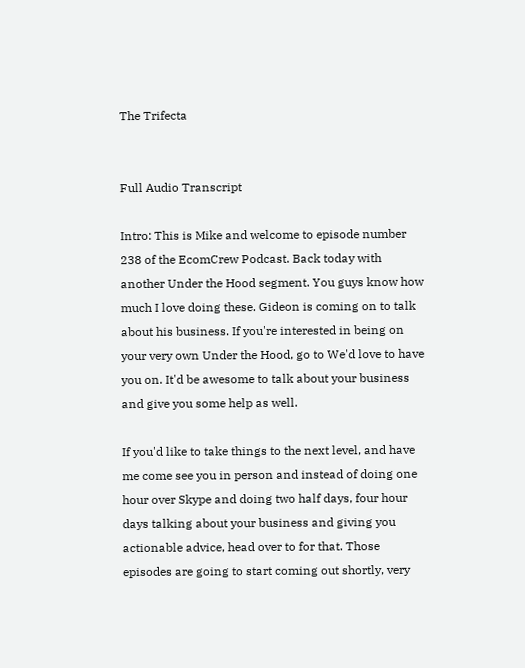The Trifecta


Full Audio Transcript

Intro: This is Mike and welcome to episode number 238 of the EcomCrew Podcast. Back today with another Under the Hood segment. You guys know how much I love doing these. Gideon is coming on to talk about his business. If you're interested in being on your very own Under the Hood, go to We'd love to have you on. It'd be awesome to talk about your business and give you some help as well.

If you'd like to take things to the next level, and have me come see you in person and instead of doing one hour over Skype and doing two half days, four hour days talking about your business and giving you actionable advice, head over to for that. Those episodes are going to start coming out shortly, very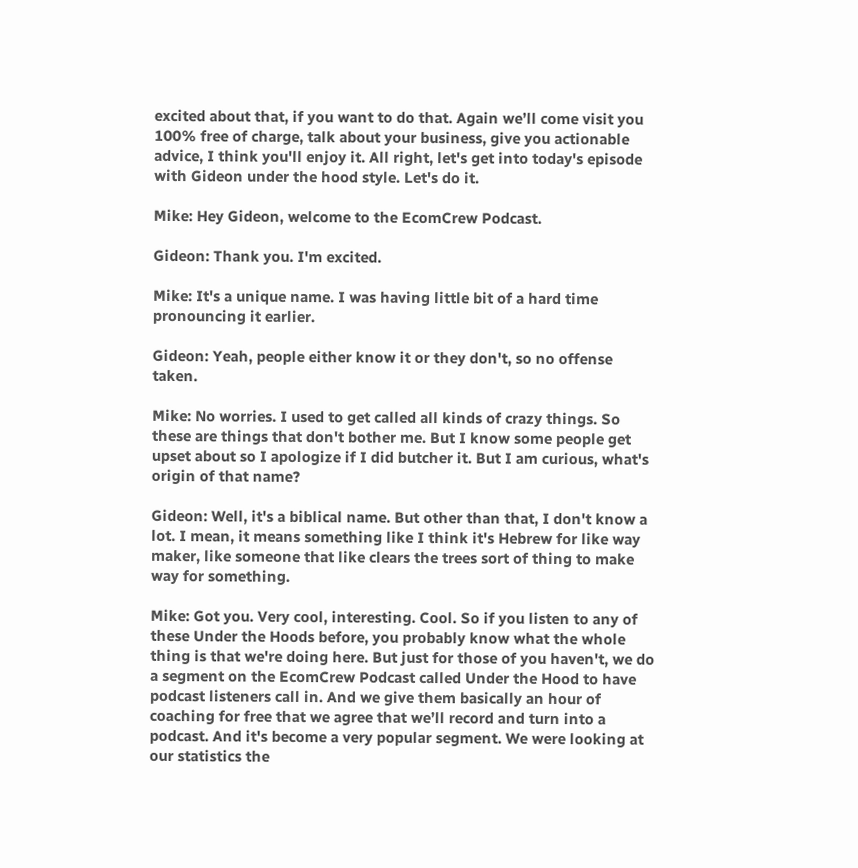excited about that, if you want to do that. Again we’ll come visit you 100% free of charge, talk about your business, give you actionable advice, I think you'll enjoy it. All right, let's get into today's episode with Gideon under the hood style. Let's do it.

Mike: Hey Gideon, welcome to the EcomCrew Podcast.

Gideon: Thank you. I'm excited.

Mike: It's a unique name. I was having little bit of a hard time pronouncing it earlier.

Gideon: Yeah, people either know it or they don't, so no offense taken.

Mike: No worries. I used to get called all kinds of crazy things. So these are things that don't bother me. But I know some people get upset about so I apologize if I did butcher it. But I am curious, what's origin of that name?

Gideon: Well, it's a biblical name. But other than that, I don't know a lot. I mean, it means something like I think it's Hebrew for like way maker, like someone that like clears the trees sort of thing to make way for something.

Mike: Got you. Very cool, interesting. Cool. So if you listen to any of these Under the Hoods before, you probably know what the whole thing is that we're doing here. But just for those of you haven't, we do a segment on the EcomCrew Podcast called Under the Hood to have podcast listeners call in. And we give them basically an hour of coaching for free that we agree that we’ll record and turn into a podcast. And it's become a very popular segment. We were looking at our statistics the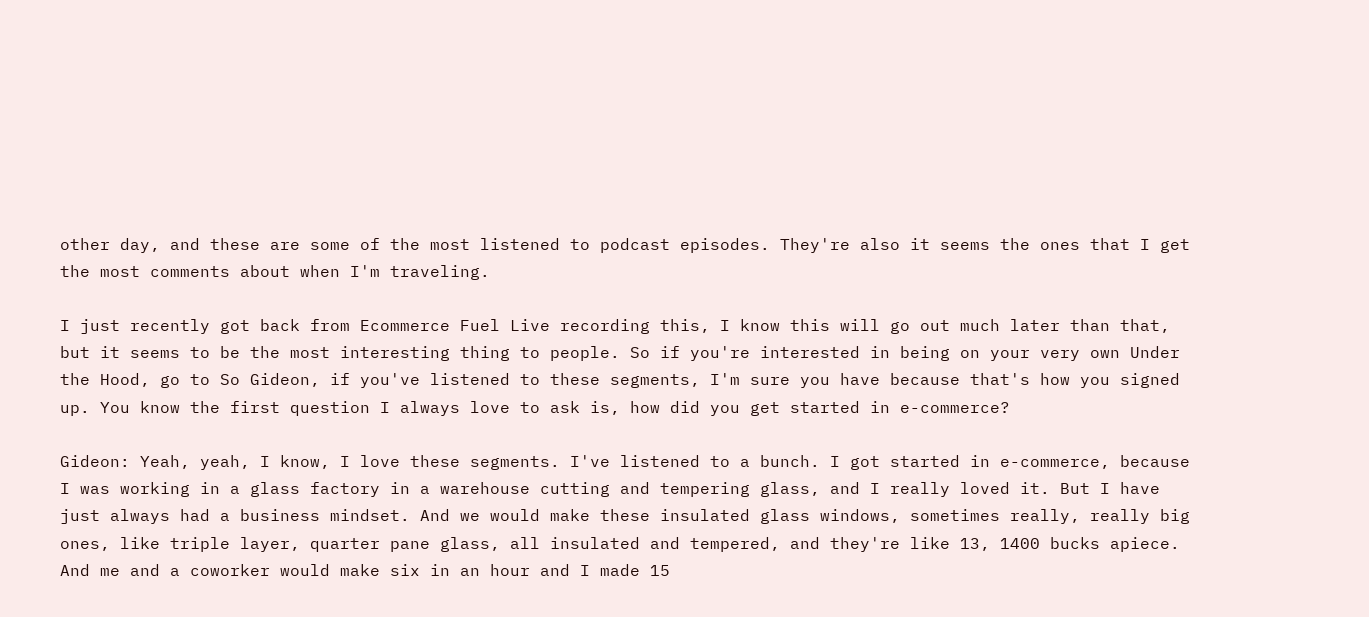other day, and these are some of the most listened to podcast episodes. They're also it seems the ones that I get the most comments about when I'm traveling.

I just recently got back from Ecommerce Fuel Live recording this, I know this will go out much later than that, but it seems to be the most interesting thing to people. So if you're interested in being on your very own Under the Hood, go to So Gideon, if you've listened to these segments, I'm sure you have because that's how you signed up. You know the first question I always love to ask is, how did you get started in e-commerce?

Gideon: Yeah, yeah, I know, I love these segments. I've listened to a bunch. I got started in e-commerce, because I was working in a glass factory in a warehouse cutting and tempering glass, and I really loved it. But I have just always had a business mindset. And we would make these insulated glass windows, sometimes really, really big ones, like triple layer, quarter pane glass, all insulated and tempered, and they're like 13, 1400 bucks apiece. And me and a coworker would make six in an hour and I made 15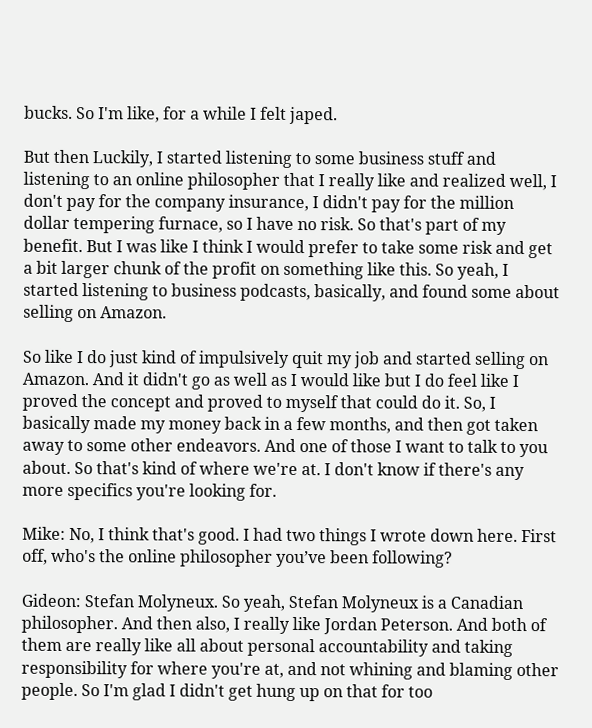bucks. So I'm like, for a while I felt japed.

But then Luckily, I started listening to some business stuff and listening to an online philosopher that I really like and realized well, I don't pay for the company insurance, I didn't pay for the million dollar tempering furnace, so I have no risk. So that's part of my benefit. But I was like I think I would prefer to take some risk and get a bit larger chunk of the profit on something like this. So yeah, I started listening to business podcasts, basically, and found some about selling on Amazon.

So like I do just kind of impulsively quit my job and started selling on Amazon. And it didn't go as well as I would like but I do feel like I proved the concept and proved to myself that could do it. So, I basically made my money back in a few months, and then got taken away to some other endeavors. And one of those I want to talk to you about. So that's kind of where we're at. I don't know if there's any more specifics you're looking for.

Mike: No, I think that's good. I had two things I wrote down here. First off, who's the online philosopher you’ve been following?

Gideon: Stefan Molyneux. So yeah, Stefan Molyneux is a Canadian philosopher. And then also, I really like Jordan Peterson. And both of them are really like all about personal accountability and taking responsibility for where you're at, and not whining and blaming other people. So I'm glad I didn't get hung up on that for too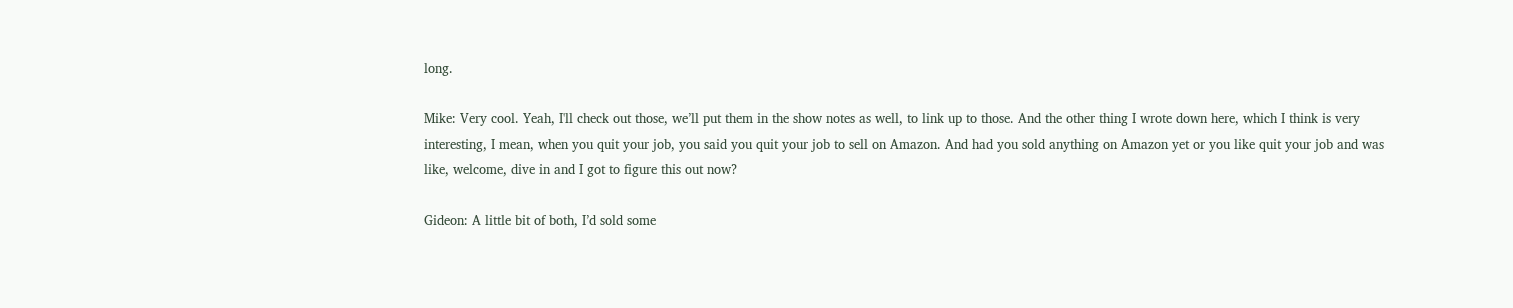long.

Mike: Very cool. Yeah, I'll check out those, we’ll put them in the show notes as well, to link up to those. And the other thing I wrote down here, which I think is very interesting, I mean, when you quit your job, you said you quit your job to sell on Amazon. And had you sold anything on Amazon yet or you like quit your job and was like, welcome, dive in and I got to figure this out now?

Gideon: A little bit of both, I’d sold some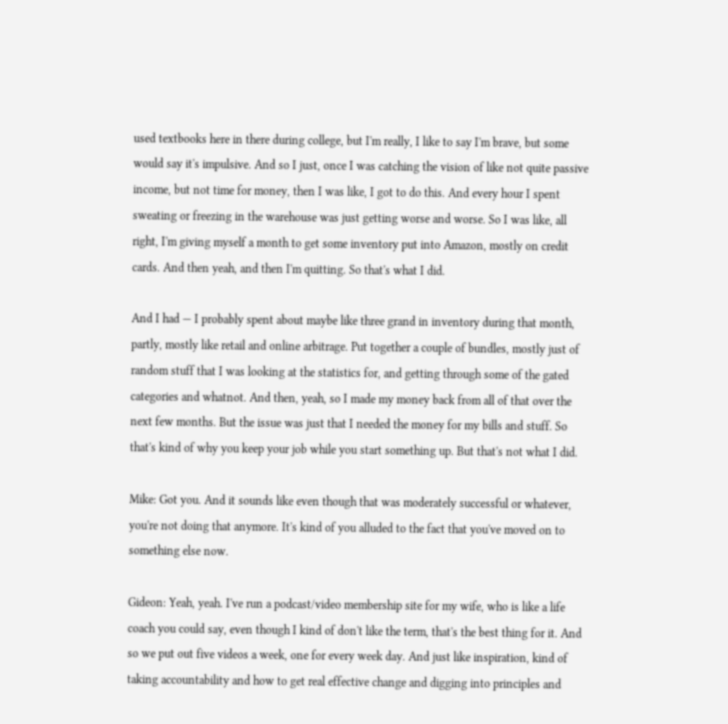used textbooks here in there during college, but I'm really, I like to say I'm brave, but some would say it's impulsive. And so I just, once I was catching the vision of like not quite passive income, but not time for money, then I was like, I got to do this. And every hour I spent sweating or freezing in the warehouse was just getting worse and worse. So I was like, all right, I'm giving myself a month to get some inventory put into Amazon, mostly on credit cards. And then yeah, and then I'm quitting. So that's what I did.

And I had — I probably spent about maybe like three grand in inventory during that month, partly, mostly like retail and online arbitrage. Put together a couple of bundles, mostly just of random stuff that I was looking at the statistics for, and getting through some of the gated categories and whatnot. And then, yeah, so I made my money back from all of that over the next few months. But the issue was just that I needed the money for my bills and stuff. So that's kind of why you keep your job while you start something up. But that's not what I did.

Mike: Got you. And it sounds like even though that was moderately successful or whatever, you're not doing that anymore. It's kind of you alluded to the fact that you've moved on to something else now.

Gideon: Yeah, yeah. I've run a podcast/video membership site for my wife, who is like a life coach you could say, even though I kind of don't like the term, that's the best thing for it. And so we put out five videos a week, one for every week day. And just like inspiration, kind of taking accountability and how to get real effective change and digging into principles and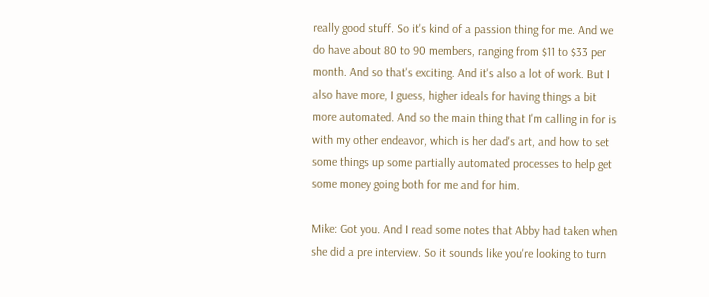really good stuff. So it's kind of a passion thing for me. And we do have about 80 to 90 members, ranging from $11 to $33 per month. And so that's exciting. And it's also a lot of work. But I also have more, I guess, higher ideals for having things a bit more automated. And so the main thing that I'm calling in for is with my other endeavor, which is her dad's art, and how to set some things up some partially automated processes to help get some money going both for me and for him.

Mike: Got you. And I read some notes that Abby had taken when she did a pre interview. So it sounds like you're looking to turn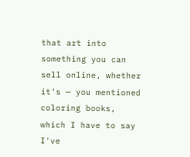that art into something you can sell online, whether it's — you mentioned coloring books, which I have to say I've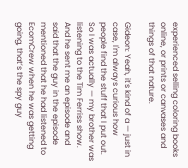experienced selling coloring books online, or prints or canvases and things of that nature.

Gideon: Yeah, it's kind of a — just in case, I'm always curious how people find the stuff that I put out. So I was actually — my brother was listening to the Tim Ferriss show. And he sent me an episode and said that the guy in the episode mentioned that he had listened to EcomCrew when he was getting going, that’s the spy guy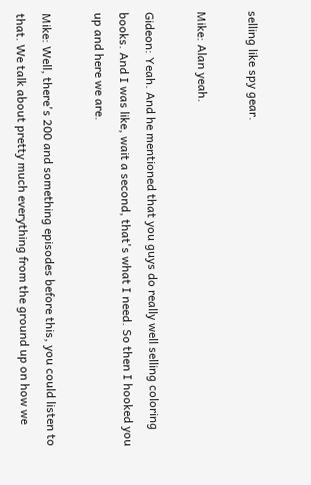selling like spy gear.

Mike: Alan yeah.

Gideon: Yeah. And he mentioned that you guys do really well selling coloring books. And I was like, wait a second, that's what I need. So then I hooked you up and here we are.

Mike: Well, there's 200 and something episodes before this, you could listen to that. We talk about pretty much everything from the ground up on how we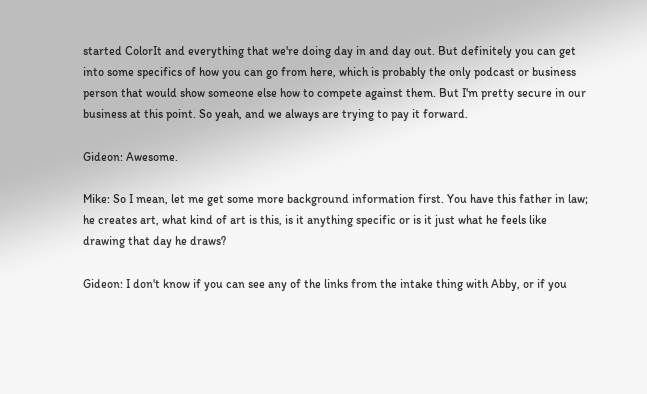started ColorIt and everything that we're doing day in and day out. But definitely you can get into some specifics of how you can go from here, which is probably the only podcast or business person that would show someone else how to compete against them. But I'm pretty secure in our business at this point. So yeah, and we always are trying to pay it forward.

Gideon: Awesome.

Mike: So I mean, let me get some more background information first. You have this father in law; he creates art, what kind of art is this, is it anything specific or is it just what he feels like drawing that day he draws?

Gideon: I don't know if you can see any of the links from the intake thing with Abby, or if you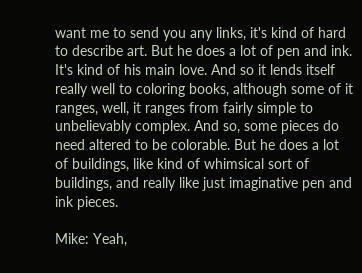want me to send you any links, it's kind of hard to describe art. But he does a lot of pen and ink. It's kind of his main love. And so it lends itself really well to coloring books, although some of it ranges, well, it ranges from fairly simple to unbelievably complex. And so, some pieces do need altered to be colorable. But he does a lot of buildings, like kind of whimsical sort of buildings, and really like just imaginative pen and ink pieces.

Mike: Yeah,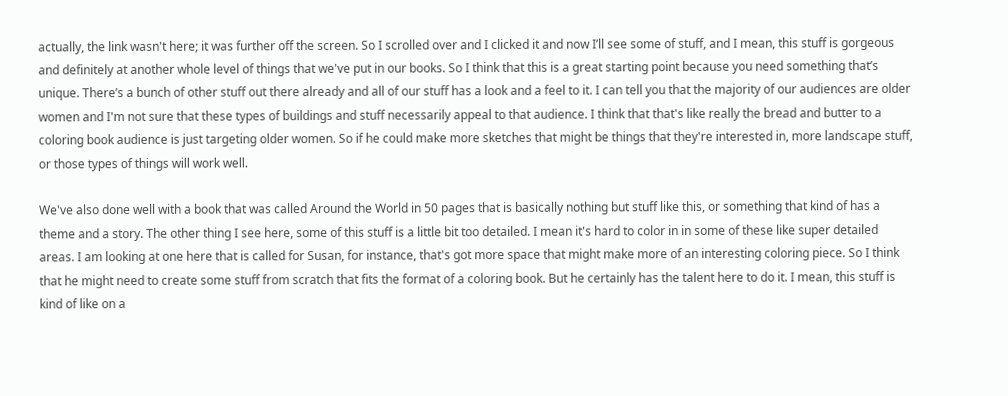actually, the link wasn't here; it was further off the screen. So I scrolled over and I clicked it and now I’ll see some of stuff, and I mean, this stuff is gorgeous and definitely at another whole level of things that we've put in our books. So I think that this is a great starting point because you need something that’s unique. There’s a bunch of other stuff out there already and all of our stuff has a look and a feel to it. I can tell you that the majority of our audiences are older women and I'm not sure that these types of buildings and stuff necessarily appeal to that audience. I think that that's like really the bread and butter to a coloring book audience is just targeting older women. So if he could make more sketches that might be things that they're interested in, more landscape stuff, or those types of things will work well.

We've also done well with a book that was called Around the World in 50 pages that is basically nothing but stuff like this, or something that kind of has a theme and a story. The other thing I see here, some of this stuff is a little bit too detailed. I mean it's hard to color in in some of these like super detailed areas. I am looking at one here that is called for Susan, for instance, that's got more space that might make more of an interesting coloring piece. So I think that he might need to create some stuff from scratch that fits the format of a coloring book. But he certainly has the talent here to do it. I mean, this stuff is kind of like on a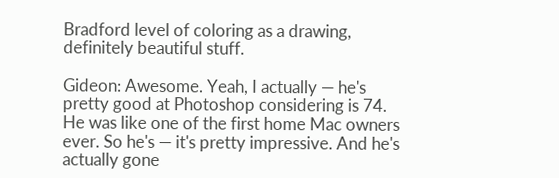Bradford level of coloring as a drawing, definitely beautiful stuff.

Gideon: Awesome. Yeah, I actually — he's pretty good at Photoshop considering is 74. He was like one of the first home Mac owners ever. So he's — it's pretty impressive. And he's actually gone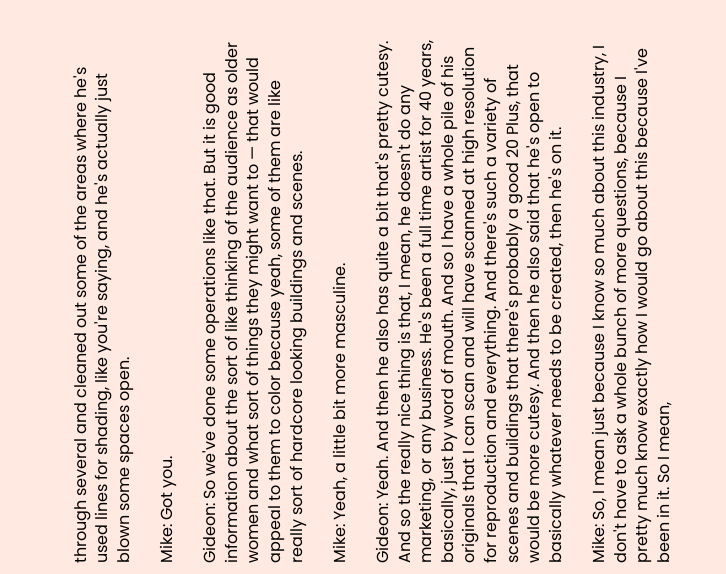through several and cleaned out some of the areas where he's used lines for shading, like you're saying, and he's actually just blown some spaces open.

Mike: Got you.

Gideon: So we've done some operations like that. But it is good information about the sort of like thinking of the audience as older women and what sort of things they might want to — that would appeal to them to color because yeah, some of them are like really sort of hardcore looking buildings and scenes.

Mike: Yeah, a little bit more masculine.

Gideon: Yeah. And then he also has quite a bit that's pretty cutesy. And so the really nice thing is that, I mean, he doesn't do any marketing, or any business. He's been a full time artist for 40 years, basically, just by word of mouth. And so I have a whole pile of his originals that I can scan and will have scanned at high resolution for reproduction and everything. And there's such a variety of scenes and buildings that there's probably a good 20 Plus, that would be more cutesy. And then he also said that he's open to basically whatever needs to be created, then he's on it.

Mike: So, I mean just because I know so much about this industry, I don't have to ask a whole bunch of more questions, because I pretty much know exactly how I would go about this because I've been in it. So I mean,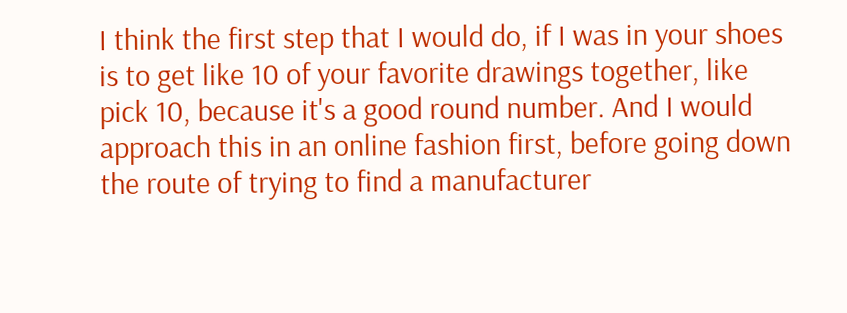I think the first step that I would do, if I was in your shoes is to get like 10 of your favorite drawings together, like pick 10, because it's a good round number. And I would approach this in an online fashion first, before going down the route of trying to find a manufacturer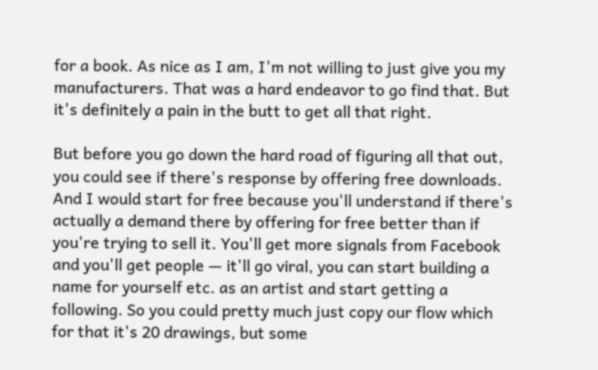for a book. As nice as I am, I'm not willing to just give you my manufacturers. That was a hard endeavor to go find that. But it's definitely a pain in the butt to get all that right.

But before you go down the hard road of figuring all that out, you could see if there's response by offering free downloads. And I would start for free because you'll understand if there's actually a demand there by offering for free better than if you're trying to sell it. You'll get more signals from Facebook and you'll get people — it'll go viral, you can start building a name for yourself etc. as an artist and start getting a following. So you could pretty much just copy our flow which for that it's 20 drawings, but some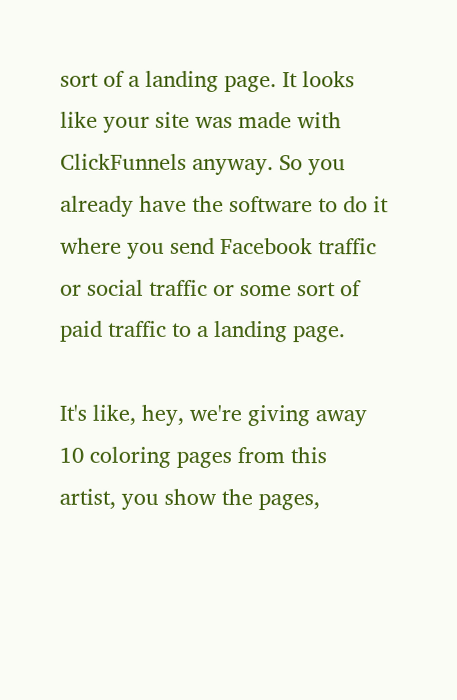sort of a landing page. It looks like your site was made with ClickFunnels anyway. So you already have the software to do it where you send Facebook traffic or social traffic or some sort of paid traffic to a landing page.

It's like, hey, we're giving away 10 coloring pages from this artist, you show the pages,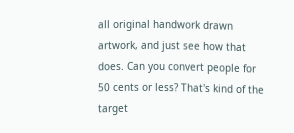all original handwork drawn artwork, and just see how that does. Can you convert people for 50 cents or less? That's kind of the target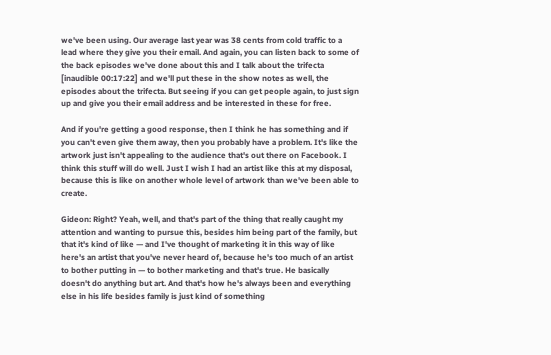we've been using. Our average last year was 38 cents from cold traffic to a lead where they give you their email. And again, you can listen back to some of the back episodes we've done about this and I talk about the trifecta [inaudible 00:17:22] and we'll put these in the show notes as well, the episodes about the trifecta. But seeing if you can get people again, to just sign up and give you their email address and be interested in these for free.

And if you're getting a good response, then I think he has something and if you can't even give them away, then you probably have a problem. It's like the artwork just isn't appealing to the audience that's out there on Facebook. I think this stuff will do well. Just I wish I had an artist like this at my disposal, because this is like on another whole level of artwork than we've been able to create.

Gideon: Right? Yeah, well, and that's part of the thing that really caught my attention and wanting to pursue this, besides him being part of the family, but that it's kind of like — and I've thought of marketing it in this way of like here's an artist that you've never heard of, because he's too much of an artist to bother putting in — to bother marketing and that's true. He basically doesn't do anything but art. And that's how he's always been and everything else in his life besides family is just kind of something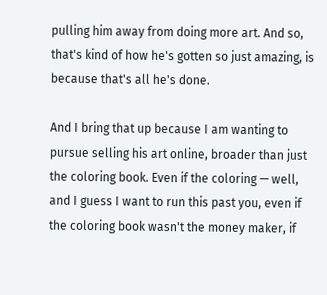pulling him away from doing more art. And so, that's kind of how he's gotten so just amazing, is because that's all he's done.

And I bring that up because I am wanting to pursue selling his art online, broader than just the coloring book. Even if the coloring — well, and I guess I want to run this past you, even if the coloring book wasn't the money maker, if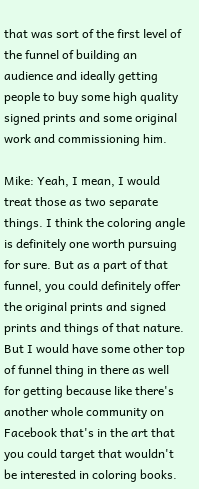that was sort of the first level of the funnel of building an audience and ideally getting people to buy some high quality signed prints and some original work and commissioning him.

Mike: Yeah, I mean, I would treat those as two separate things. I think the coloring angle is definitely one worth pursuing for sure. But as a part of that funnel, you could definitely offer the original prints and signed prints and things of that nature. But I would have some other top of funnel thing in there as well for getting because like there's another whole community on Facebook that's in the art that you could target that wouldn't be interested in coloring books.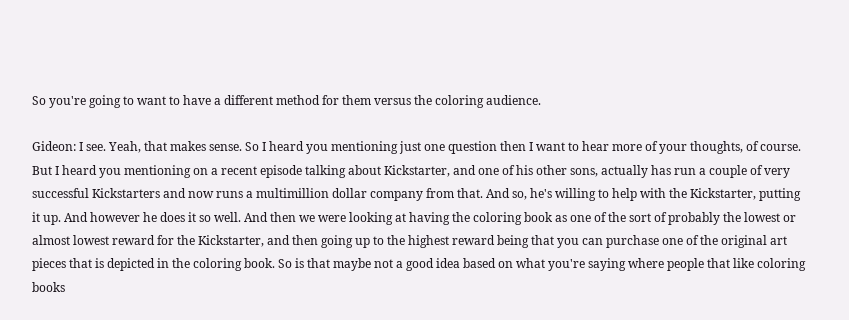So you're going to want to have a different method for them versus the coloring audience.

Gideon: I see. Yeah, that makes sense. So I heard you mentioning just one question then I want to hear more of your thoughts, of course. But I heard you mentioning on a recent episode talking about Kickstarter, and one of his other sons, actually has run a couple of very successful Kickstarters and now runs a multimillion dollar company from that. And so, he's willing to help with the Kickstarter, putting it up. And however he does it so well. And then we were looking at having the coloring book as one of the sort of probably the lowest or almost lowest reward for the Kickstarter, and then going up to the highest reward being that you can purchase one of the original art pieces that is depicted in the coloring book. So is that maybe not a good idea based on what you're saying where people that like coloring books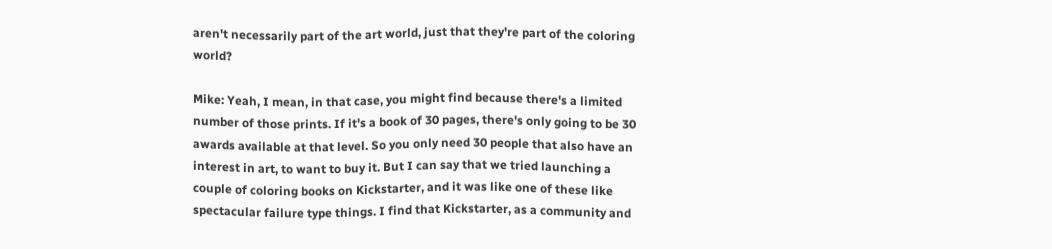aren't necessarily part of the art world, just that they're part of the coloring world?

Mike: Yeah, I mean, in that case, you might find because there's a limited number of those prints. If it's a book of 30 pages, there's only going to be 30 awards available at that level. So you only need 30 people that also have an interest in art, to want to buy it. But I can say that we tried launching a couple of coloring books on Kickstarter, and it was like one of these like spectacular failure type things. I find that Kickstarter, as a community and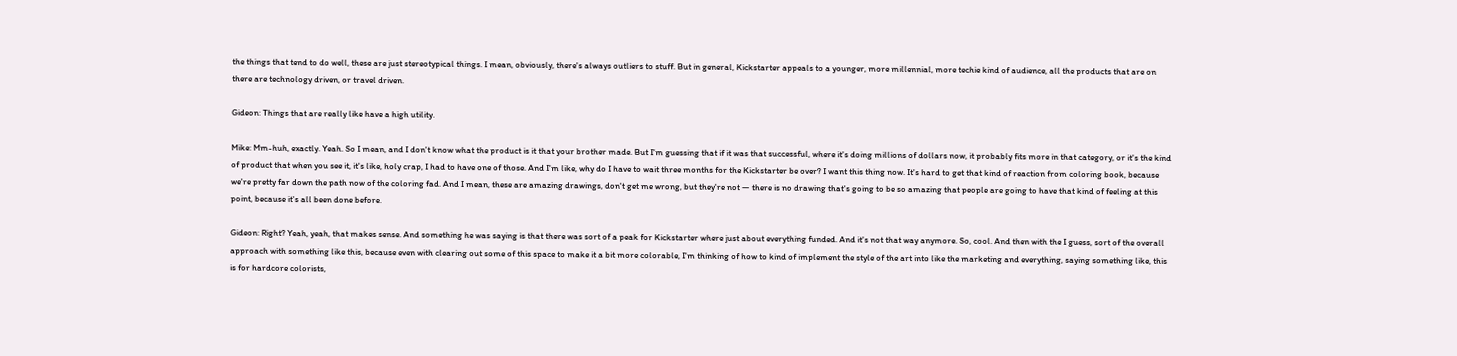the things that tend to do well, these are just stereotypical things. I mean, obviously, there's always outliers to stuff. But in general, Kickstarter appeals to a younger, more millennial, more techie kind of audience, all the products that are on there are technology driven, or travel driven.

Gideon: Things that are really like have a high utility.

Mike: Mm-huh, exactly. Yeah. So I mean, and I don't know what the product is it that your brother made. But I'm guessing that if it was that successful, where it's doing millions of dollars now, it probably fits more in that category, or it's the kind of product that when you see it, it's like, holy crap, I had to have one of those. And I'm like, why do I have to wait three months for the Kickstarter be over? I want this thing now. It's hard to get that kind of reaction from coloring book, because we're pretty far down the path now of the coloring fad. And I mean, these are amazing drawings, don't get me wrong, but they're not — there is no drawing that's going to be so amazing that people are going to have that kind of feeling at this point, because it's all been done before.

Gideon: Right? Yeah, yeah, that makes sense. And something he was saying is that there was sort of a peak for Kickstarter where just about everything funded. And it's not that way anymore. So, cool. And then with the I guess, sort of the overall approach with something like this, because even with clearing out some of this space to make it a bit more colorable, I'm thinking of how to kind of implement the style of the art into like the marketing and everything, saying something like, this is for hardcore colorists,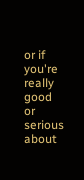or if you're really good or serious about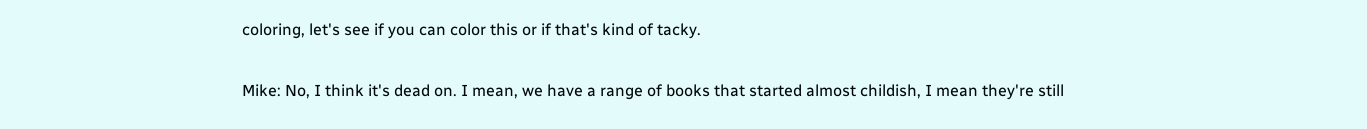coloring, let's see if you can color this or if that's kind of tacky.

Mike: No, I think it's dead on. I mean, we have a range of books that started almost childish, I mean they're still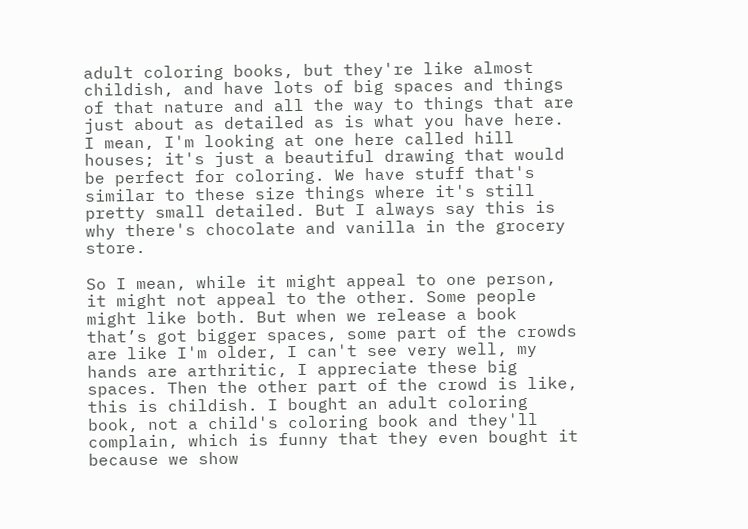adult coloring books, but they're like almost childish, and have lots of big spaces and things of that nature and all the way to things that are just about as detailed as is what you have here. I mean, I'm looking at one here called hill houses; it's just a beautiful drawing that would be perfect for coloring. We have stuff that's similar to these size things where it's still pretty small detailed. But I always say this is why there's chocolate and vanilla in the grocery store.

So I mean, while it might appeal to one person, it might not appeal to the other. Some people might like both. But when we release a book that’s got bigger spaces, some part of the crowds are like I'm older, I can't see very well, my hands are arthritic, I appreciate these big spaces. Then the other part of the crowd is like, this is childish. I bought an adult coloring book, not a child's coloring book and they'll complain, which is funny that they even bought it because we show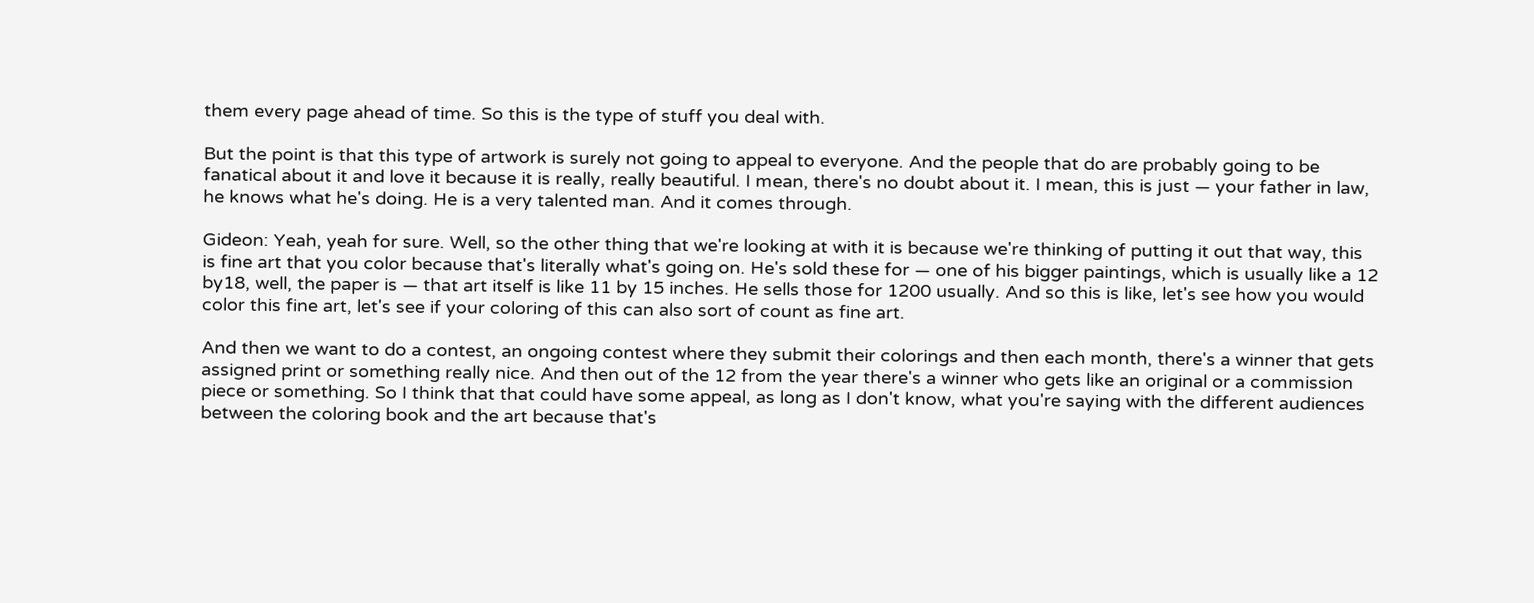them every page ahead of time. So this is the type of stuff you deal with.

But the point is that this type of artwork is surely not going to appeal to everyone. And the people that do are probably going to be fanatical about it and love it because it is really, really beautiful. I mean, there's no doubt about it. I mean, this is just — your father in law, he knows what he's doing. He is a very talented man. And it comes through.

Gideon: Yeah, yeah for sure. Well, so the other thing that we're looking at with it is because we're thinking of putting it out that way, this is fine art that you color because that's literally what's going on. He's sold these for — one of his bigger paintings, which is usually like a 12 by18, well, the paper is — that art itself is like 11 by 15 inches. He sells those for 1200 usually. And so this is like, let's see how you would color this fine art, let's see if your coloring of this can also sort of count as fine art.

And then we want to do a contest, an ongoing contest where they submit their colorings and then each month, there's a winner that gets assigned print or something really nice. And then out of the 12 from the year there's a winner who gets like an original or a commission piece or something. So I think that that could have some appeal, as long as I don't know, what you're saying with the different audiences between the coloring book and the art because that's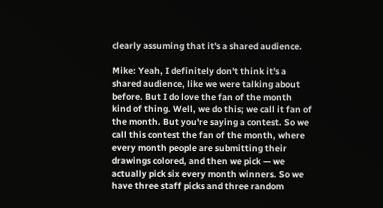clearly assuming that it's a shared audience.

Mike: Yeah, I definitely don't think it's a shared audience, like we were talking about before. But I do love the fan of the month kind of thing. Well, we do this; we call it fan of the month. But you're saying a contest. So we call this contest the fan of the month, where every month people are submitting their drawings colored, and then we pick — we actually pick six every month winners. So we have three staff picks and three random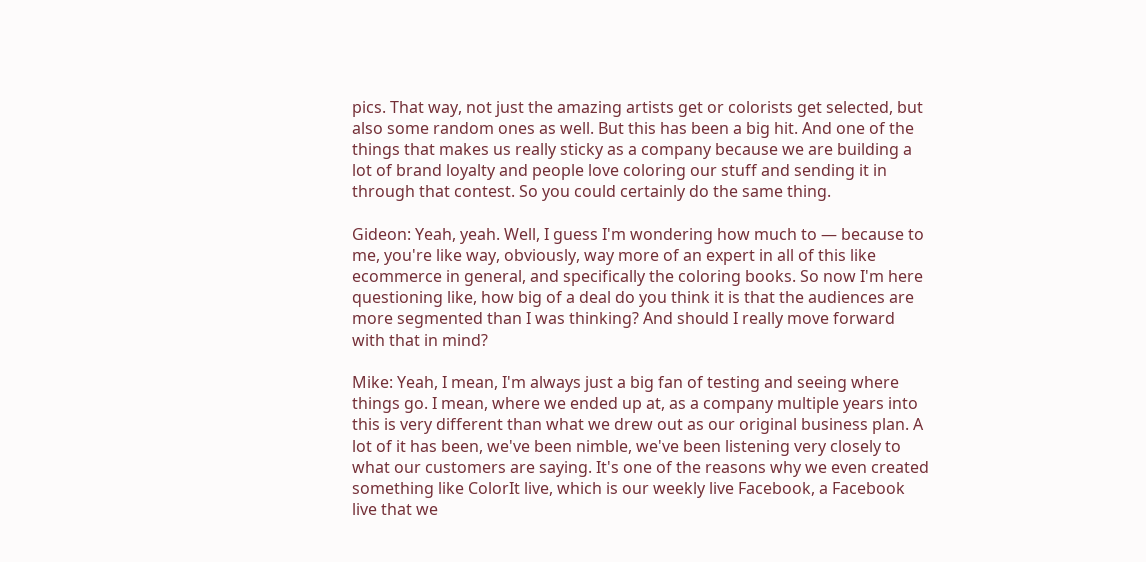pics. That way, not just the amazing artists get or colorists get selected, but also some random ones as well. But this has been a big hit. And one of the things that makes us really sticky as a company because we are building a lot of brand loyalty and people love coloring our stuff and sending it in through that contest. So you could certainly do the same thing.

Gideon: Yeah, yeah. Well, I guess I'm wondering how much to — because to me, you're like way, obviously, way more of an expert in all of this like ecommerce in general, and specifically the coloring books. So now I'm here questioning like, how big of a deal do you think it is that the audiences are more segmented than I was thinking? And should I really move forward with that in mind?

Mike: Yeah, I mean, I'm always just a big fan of testing and seeing where things go. I mean, where we ended up at, as a company multiple years into this is very different than what we drew out as our original business plan. A lot of it has been, we've been nimble, we've been listening very closely to what our customers are saying. It's one of the reasons why we even created something like ColorIt live, which is our weekly live Facebook, a Facebook live that we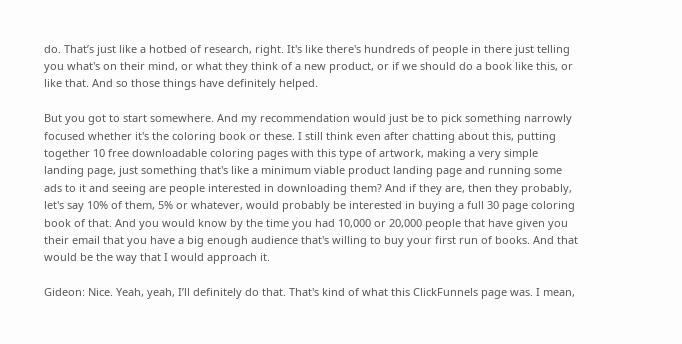do. That’s just like a hotbed of research, right. It's like there's hundreds of people in there just telling you what's on their mind, or what they think of a new product, or if we should do a book like this, or like that. And so those things have definitely helped.

But you got to start somewhere. And my recommendation would just be to pick something narrowly focused whether it's the coloring book or these. I still think even after chatting about this, putting together 10 free downloadable coloring pages with this type of artwork, making a very simple landing page, just something that's like a minimum viable product landing page and running some ads to it and seeing are people interested in downloading them? And if they are, then they probably, let's say 10% of them, 5% or whatever, would probably be interested in buying a full 30 page coloring book of that. And you would know by the time you had 10,000 or 20,000 people that have given you their email that you have a big enough audience that's willing to buy your first run of books. And that would be the way that I would approach it.

Gideon: Nice. Yeah, yeah, I’ll definitely do that. That's kind of what this ClickFunnels page was. I mean,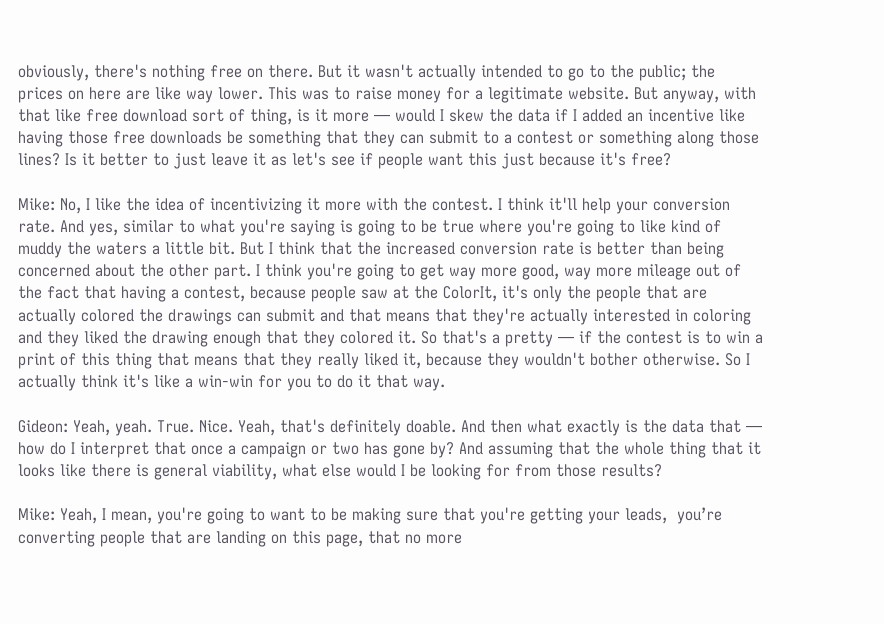obviously, there's nothing free on there. But it wasn't actually intended to go to the public; the prices on here are like way lower. This was to raise money for a legitimate website. But anyway, with that like free download sort of thing, is it more — would I skew the data if I added an incentive like having those free downloads be something that they can submit to a contest or something along those lines? Is it better to just leave it as let's see if people want this just because it's free?

Mike: No, I like the idea of incentivizing it more with the contest. I think it'll help your conversion rate. And yes, similar to what you're saying is going to be true where you're going to like kind of muddy the waters a little bit. But I think that the increased conversion rate is better than being concerned about the other part. I think you're going to get way more good, way more mileage out of the fact that having a contest, because people saw at the ColorIt, it's only the people that are actually colored the drawings can submit and that means that they're actually interested in coloring and they liked the drawing enough that they colored it. So that's a pretty — if the contest is to win a print of this thing that means that they really liked it, because they wouldn't bother otherwise. So I actually think it's like a win-win for you to do it that way.

Gideon: Yeah, yeah. True. Nice. Yeah, that's definitely doable. And then what exactly is the data that — how do I interpret that once a campaign or two has gone by? And assuming that the whole thing that it looks like there is general viability, what else would I be looking for from those results?

Mike: Yeah, I mean, you're going to want to be making sure that you're getting your leads,  you’re converting people that are landing on this page, that no more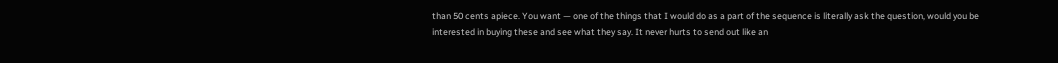than 50 cents apiece. You want — one of the things that I would do as a part of the sequence is literally ask the question, would you be interested in buying these and see what they say. It never hurts to send out like an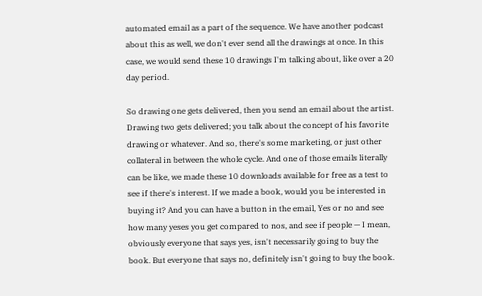automated email as a part of the sequence. We have another podcast about this as well, we don't ever send all the drawings at once. In this case, we would send these 10 drawings I'm talking about, like over a 20 day period.

So drawing one gets delivered, then you send an email about the artist. Drawing two gets delivered; you talk about the concept of his favorite drawing or whatever. And so, there's some marketing, or just other collateral in between the whole cycle. And one of those emails literally can be like, we made these 10 downloads available for free as a test to see if there's interest. If we made a book, would you be interested in buying it? And you can have a button in the email, Yes or no and see how many yeses you get compared to nos, and see if people — I mean, obviously everyone that says yes, isn't necessarily going to buy the book. But everyone that says no, definitely isn't going to buy the book.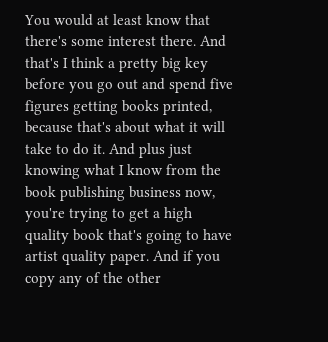You would at least know that there's some interest there. And that's I think a pretty big key before you go out and spend five figures getting books printed, because that's about what it will take to do it. And plus just knowing what I know from the book publishing business now, you're trying to get a high quality book that's going to have artist quality paper. And if you copy any of the other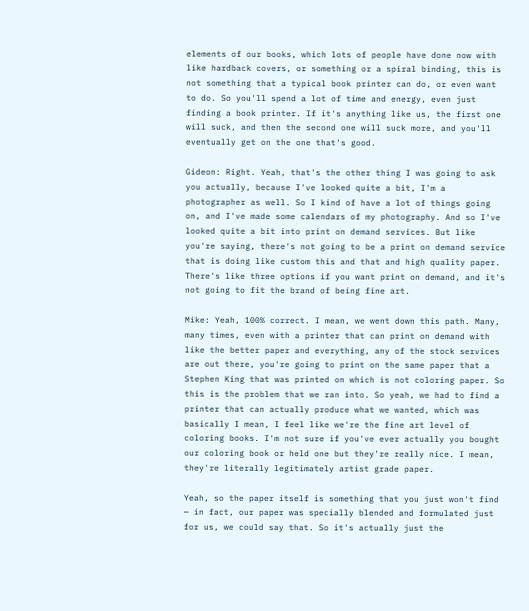elements of our books, which lots of people have done now with like hardback covers, or something or a spiral binding, this is not something that a typical book printer can do, or even want to do. So you'll spend a lot of time and energy, even just finding a book printer. If it's anything like us, the first one will suck, and then the second one will suck more, and you'll eventually get on the one that's good.

Gideon: Right. Yeah, that's the other thing I was going to ask you actually, because I've looked quite a bit, I'm a photographer as well. So I kind of have a lot of things going on, and I've made some calendars of my photography. And so I've looked quite a bit into print on demand services. But like you're saying, there's not going to be a print on demand service that is doing like custom this and that and high quality paper. There's like three options if you want print on demand, and it's not going to fit the brand of being fine art.

Mike: Yeah, 100% correct. I mean, we went down this path. Many, many times, even with a printer that can print on demand with like the better paper and everything, any of the stock services are out there, you're going to print on the same paper that a Stephen King that was printed on which is not coloring paper. So this is the problem that we ran into. So yeah, we had to find a printer that can actually produce what we wanted, which was basically I mean, I feel like we're the fine art level of coloring books. I'm not sure if you've ever actually you bought our coloring book or held one but they're really nice. I mean, they're literally legitimately artist grade paper.

Yeah, so the paper itself is something that you just won't find — in fact, our paper was specially blended and formulated just for us, we could say that. So it's actually just the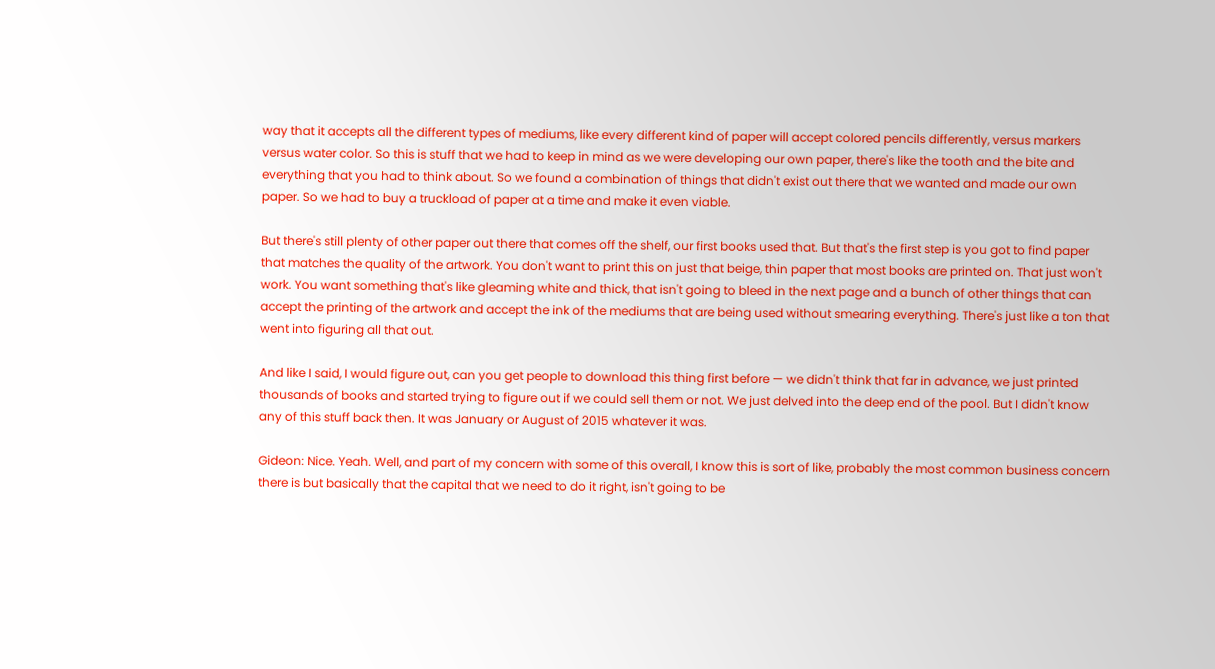way that it accepts all the different types of mediums, like every different kind of paper will accept colored pencils differently, versus markers versus water color. So this is stuff that we had to keep in mind as we were developing our own paper, there's like the tooth and the bite and everything that you had to think about. So we found a combination of things that didn't exist out there that we wanted and made our own paper. So we had to buy a truckload of paper at a time and make it even viable.

But there's still plenty of other paper out there that comes off the shelf, our first books used that. But that's the first step is you got to find paper that matches the quality of the artwork. You don't want to print this on just that beige, thin paper that most books are printed on. That just won't work. You want something that's like gleaming white and thick, that isn't going to bleed in the next page and a bunch of other things that can accept the printing of the artwork and accept the ink of the mediums that are being used without smearing everything. There's just like a ton that went into figuring all that out.

And like I said, I would figure out, can you get people to download this thing first before — we didn't think that far in advance, we just printed thousands of books and started trying to figure out if we could sell them or not. We just delved into the deep end of the pool. But I didn't know any of this stuff back then. It was January or August of 2015 whatever it was.

Gideon: Nice. Yeah. Well, and part of my concern with some of this overall, I know this is sort of like, probably the most common business concern there is but basically that the capital that we need to do it right, isn't going to be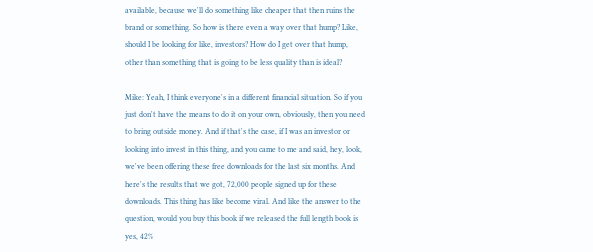available, because we'll do something like cheaper that then ruins the brand or something. So how is there even a way over that hump? Like, should I be looking for like, investors? How do I get over that hump, other than something that is going to be less quality than is ideal?

Mike: Yeah, I think everyone's in a different financial situation. So if you just don't have the means to do it on your own, obviously, then you need to bring outside money. And if that's the case, if I was an investor or looking into invest in this thing, and you came to me and said, hey, look, we've been offering these free downloads for the last six months. And here's the results that we got, 72,000 people signed up for these downloads. This thing has like become viral. And like the answer to the question, would you buy this book if we released the full length book is yes, 42%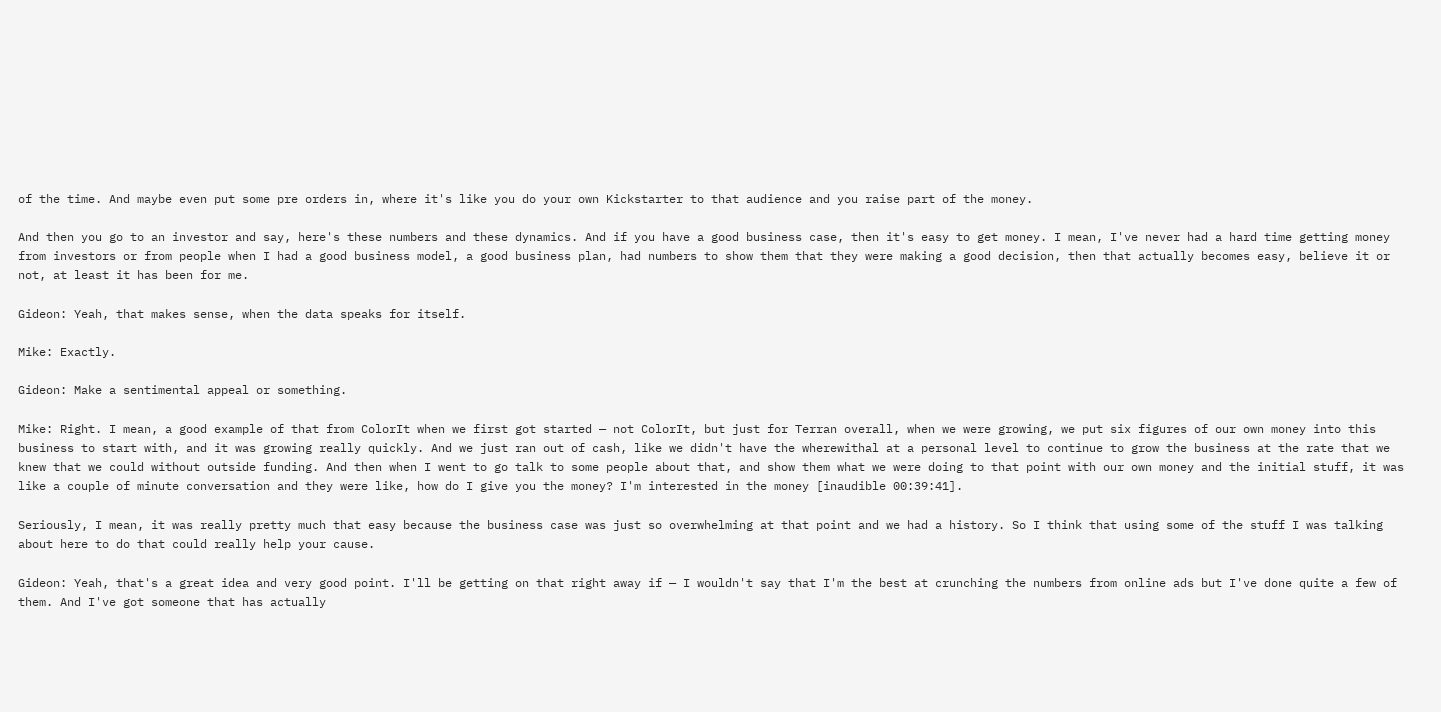of the time. And maybe even put some pre orders in, where it's like you do your own Kickstarter to that audience and you raise part of the money.

And then you go to an investor and say, here's these numbers and these dynamics. And if you have a good business case, then it's easy to get money. I mean, I've never had a hard time getting money from investors or from people when I had a good business model, a good business plan, had numbers to show them that they were making a good decision, then that actually becomes easy, believe it or not, at least it has been for me.

Gideon: Yeah, that makes sense, when the data speaks for itself.

Mike: Exactly.

Gideon: Make a sentimental appeal or something.

Mike: Right. I mean, a good example of that from ColorIt when we first got started — not ColorIt, but just for Terran overall, when we were growing, we put six figures of our own money into this business to start with, and it was growing really quickly. And we just ran out of cash, like we didn't have the wherewithal at a personal level to continue to grow the business at the rate that we knew that we could without outside funding. And then when I went to go talk to some people about that, and show them what we were doing to that point with our own money and the initial stuff, it was like a couple of minute conversation and they were like, how do I give you the money? I'm interested in the money [inaudible 00:39:41].

Seriously, I mean, it was really pretty much that easy because the business case was just so overwhelming at that point and we had a history. So I think that using some of the stuff I was talking about here to do that could really help your cause.

Gideon: Yeah, that's a great idea and very good point. I'll be getting on that right away if — I wouldn't say that I'm the best at crunching the numbers from online ads but I've done quite a few of them. And I've got someone that has actually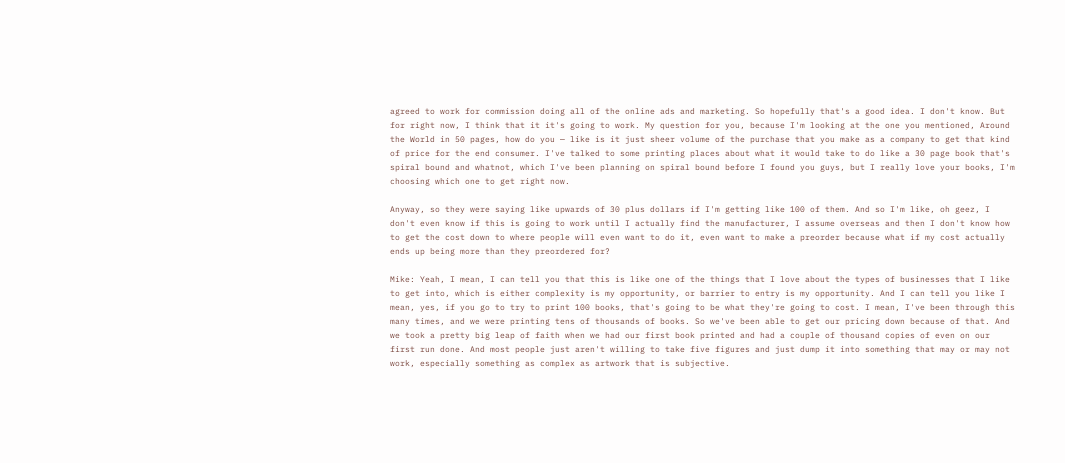agreed to work for commission doing all of the online ads and marketing. So hopefully that's a good idea. I don't know. But for right now, I think that it it's going to work. My question for you, because I'm looking at the one you mentioned, Around the World in 50 pages, how do you — like is it just sheer volume of the purchase that you make as a company to get that kind of price for the end consumer. I've talked to some printing places about what it would take to do like a 30 page book that's spiral bound and whatnot, which I've been planning on spiral bound before I found you guys, but I really love your books, I'm choosing which one to get right now.

Anyway, so they were saying like upwards of 30 plus dollars if I'm getting like 100 of them. And so I'm like, oh geez, I don't even know if this is going to work until I actually find the manufacturer, I assume overseas and then I don't know how to get the cost down to where people will even want to do it, even want to make a preorder because what if my cost actually ends up being more than they preordered for?

Mike: Yeah, I mean, I can tell you that this is like one of the things that I love about the types of businesses that I like to get into, which is either complexity is my opportunity, or barrier to entry is my opportunity. And I can tell you like I mean, yes, if you go to try to print 100 books, that's going to be what they're going to cost. I mean, I've been through this many times, and we were printing tens of thousands of books. So we've been able to get our pricing down because of that. And we took a pretty big leap of faith when we had our first book printed and had a couple of thousand copies of even on our first run done. And most people just aren't willing to take five figures and just dump it into something that may or may not work, especially something as complex as artwork that is subjective.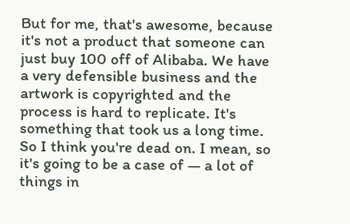But for me, that's awesome, because it's not a product that someone can just buy 100 off of Alibaba. We have a very defensible business and the artwork is copyrighted and the process is hard to replicate. It's something that took us a long time. So I think you're dead on. I mean, so it's going to be a case of — a lot of things in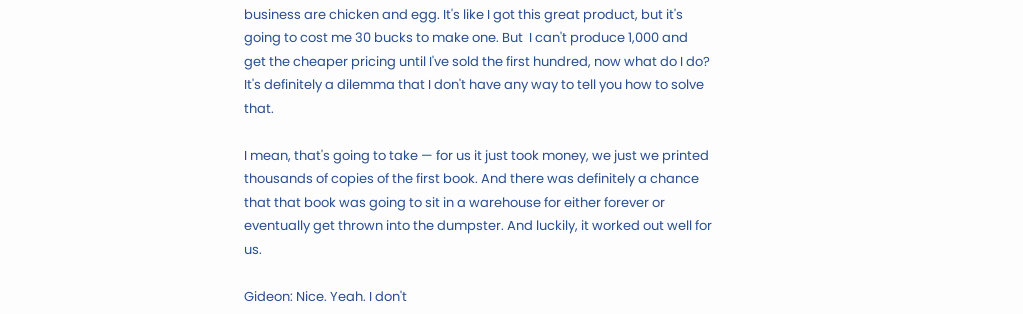business are chicken and egg. It's like I got this great product, but it's going to cost me 30 bucks to make one. But  I can't produce 1,000 and get the cheaper pricing until I've sold the first hundred, now what do I do? It's definitely a dilemma that I don't have any way to tell you how to solve that.

I mean, that's going to take — for us it just took money, we just we printed thousands of copies of the first book. And there was definitely a chance that that book was going to sit in a warehouse for either forever or eventually get thrown into the dumpster. And luckily, it worked out well for us.

Gideon: Nice. Yeah. I don't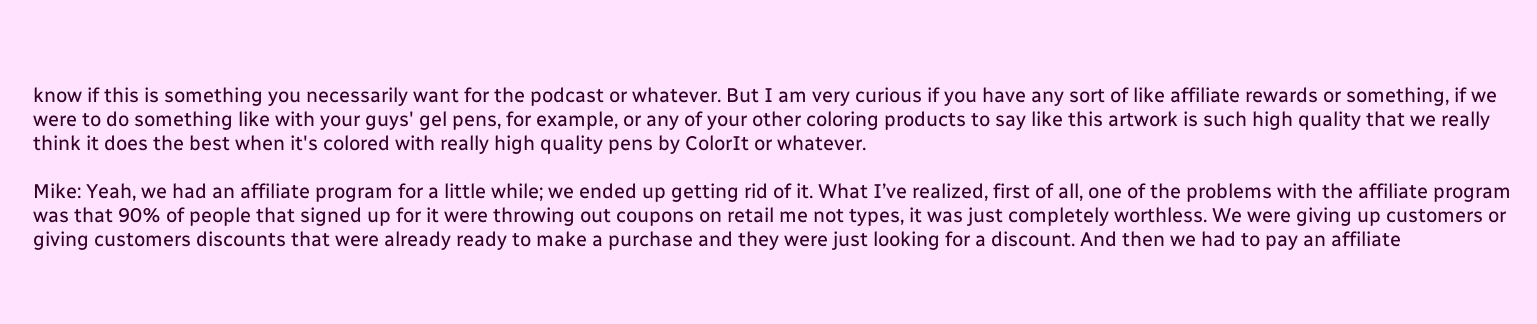know if this is something you necessarily want for the podcast or whatever. But I am very curious if you have any sort of like affiliate rewards or something, if we were to do something like with your guys' gel pens, for example, or any of your other coloring products to say like this artwork is such high quality that we really think it does the best when it's colored with really high quality pens by ColorIt or whatever.

Mike: Yeah, we had an affiliate program for a little while; we ended up getting rid of it. What I’ve realized, first of all, one of the problems with the affiliate program was that 90% of people that signed up for it were throwing out coupons on retail me not types, it was just completely worthless. We were giving up customers or giving customers discounts that were already ready to make a purchase and they were just looking for a discount. And then we had to pay an affiliate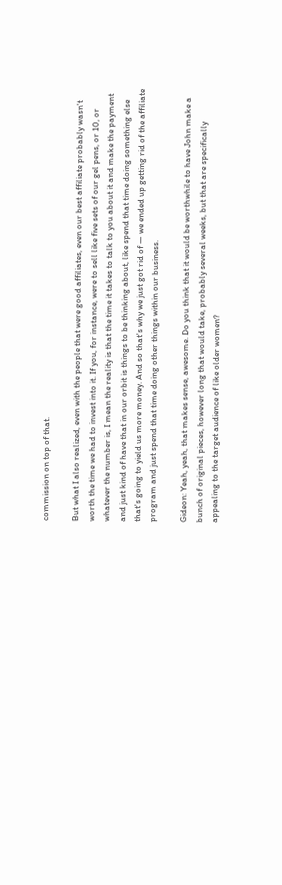commission on top of that.

But what I also realized, even with the people that were good affiliates, even our best affiliate probably wasn't worth the time we had to invest into it. If you, for instance, were to sell like five sets of our gel pens, or 10, or whatever the number is, I mean the reality is that the time it takes to talk to you about it and make the payment and just kind of have that in our orbit is things to be thinking about, like spend that time doing something else that's going to yield us more money. And so that's why we just got rid of — we ended up getting rid of the affiliate program and just spend that time doing other things within our business.

Gideon: Yeah, yeah, that makes sense, awesome. Do you think that it would be worthwhile to have John make a bunch of original pieces, however long that would take, probably several weeks, but that are specifically appealing to the target audience of like older women?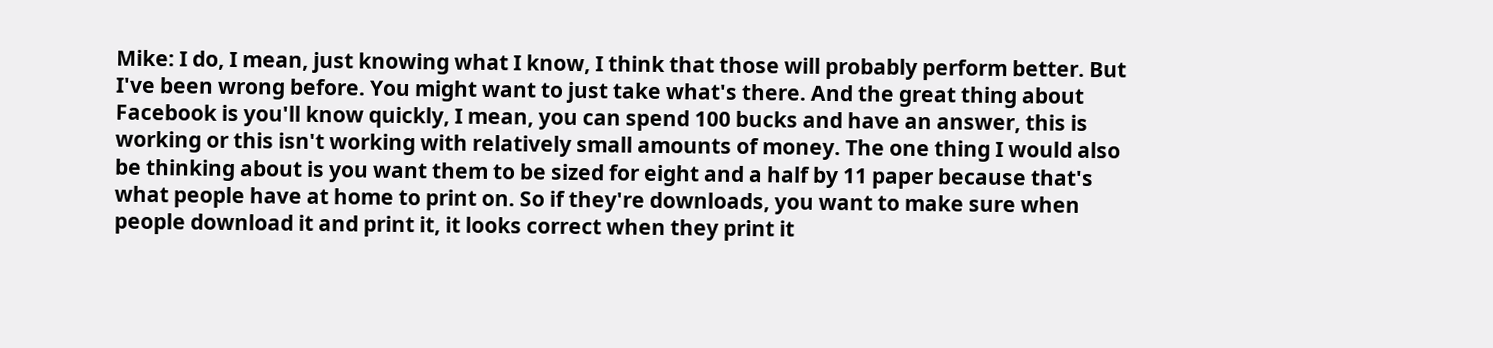Mike: I do, I mean, just knowing what I know, I think that those will probably perform better. But I've been wrong before. You might want to just take what's there. And the great thing about Facebook is you'll know quickly, I mean, you can spend 100 bucks and have an answer, this is working or this isn't working with relatively small amounts of money. The one thing I would also be thinking about is you want them to be sized for eight and a half by 11 paper because that's what people have at home to print on. So if they're downloads, you want to make sure when people download it and print it, it looks correct when they print it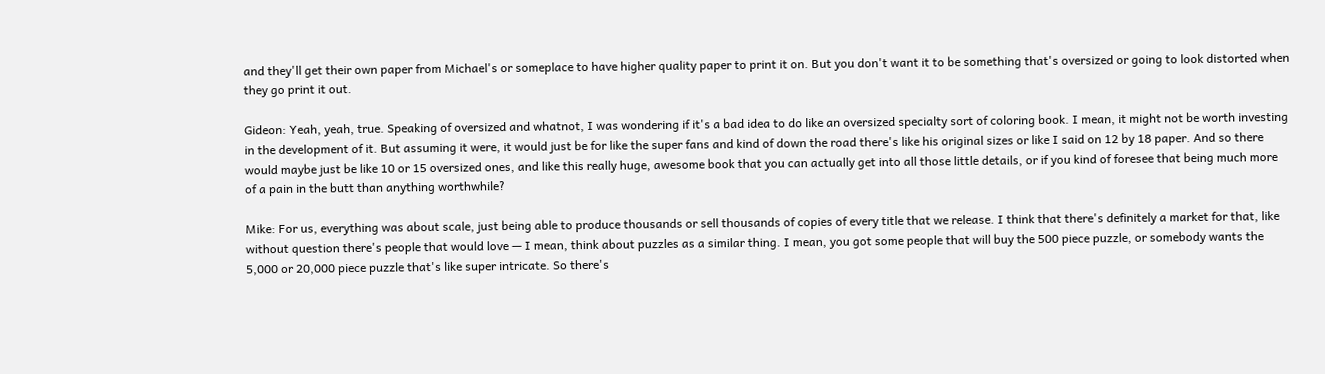and they'll get their own paper from Michael's or someplace to have higher quality paper to print it on. But you don't want it to be something that's oversized or going to look distorted when they go print it out.

Gideon: Yeah, yeah, true. Speaking of oversized and whatnot, I was wondering if it's a bad idea to do like an oversized specialty sort of coloring book. I mean, it might not be worth investing in the development of it. But assuming it were, it would just be for like the super fans and kind of down the road there's like his original sizes or like I said on 12 by 18 paper. And so there would maybe just be like 10 or 15 oversized ones, and like this really huge, awesome book that you can actually get into all those little details, or if you kind of foresee that being much more of a pain in the butt than anything worthwhile?

Mike: For us, everything was about scale, just being able to produce thousands or sell thousands of copies of every title that we release. I think that there's definitely a market for that, like without question there's people that would love — I mean, think about puzzles as a similar thing. I mean, you got some people that will buy the 500 piece puzzle, or somebody wants the 5,000 or 20,000 piece puzzle that's like super intricate. So there's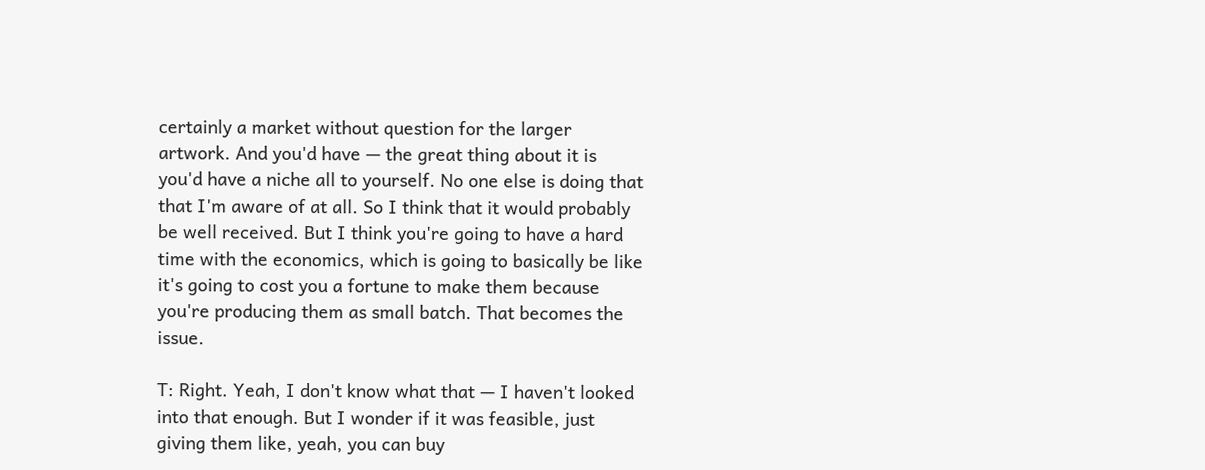certainly a market without question for the larger artwork. And you'd have — the great thing about it is you'd have a niche all to yourself. No one else is doing that that I'm aware of at all. So I think that it would probably be well received. But I think you're going to have a hard time with the economics, which is going to basically be like it's going to cost you a fortune to make them because you're producing them as small batch. That becomes the issue.

T: Right. Yeah, I don't know what that — I haven't looked into that enough. But I wonder if it was feasible, just giving them like, yeah, you can buy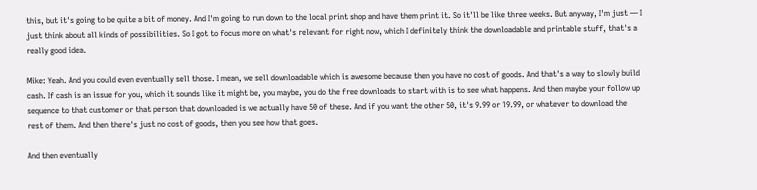this, but it's going to be quite a bit of money. And I'm going to run down to the local print shop and have them print it. So it'll be like three weeks. But anyway, I'm just — I just think about all kinds of possibilities. So I got to focus more on what's relevant for right now, which I definitely think the downloadable and printable stuff, that's a really good idea.

Mike: Yeah. And you could even eventually sell those. I mean, we sell downloadable which is awesome because then you have no cost of goods. And that's a way to slowly build cash. If cash is an issue for you, which it sounds like it might be, you maybe, you do the free downloads to start with is to see what happens. And then maybe your follow up sequence to that customer or that person that downloaded is we actually have 50 of these. And if you want the other 50, it's 9.99 or 19.99, or whatever to download the rest of them. And then there's just no cost of goods, then you see how that goes.

And then eventually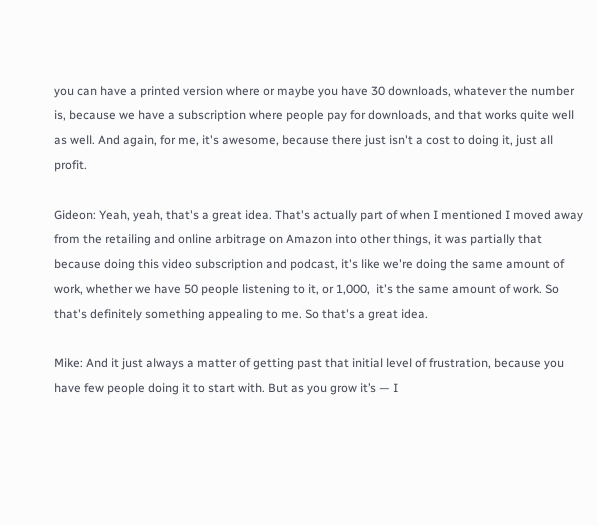you can have a printed version where or maybe you have 30 downloads, whatever the number is, because we have a subscription where people pay for downloads, and that works quite well as well. And again, for me, it's awesome, because there just isn't a cost to doing it, just all profit.

Gideon: Yeah, yeah, that's a great idea. That's actually part of when I mentioned I moved away from the retailing and online arbitrage on Amazon into other things, it was partially that because doing this video subscription and podcast, it's like we're doing the same amount of work, whether we have 50 people listening to it, or 1,000,  it's the same amount of work. So that's definitely something appealing to me. So that's a great idea.

Mike: And it just always a matter of getting past that initial level of frustration, because you have few people doing it to start with. But as you grow it’s — I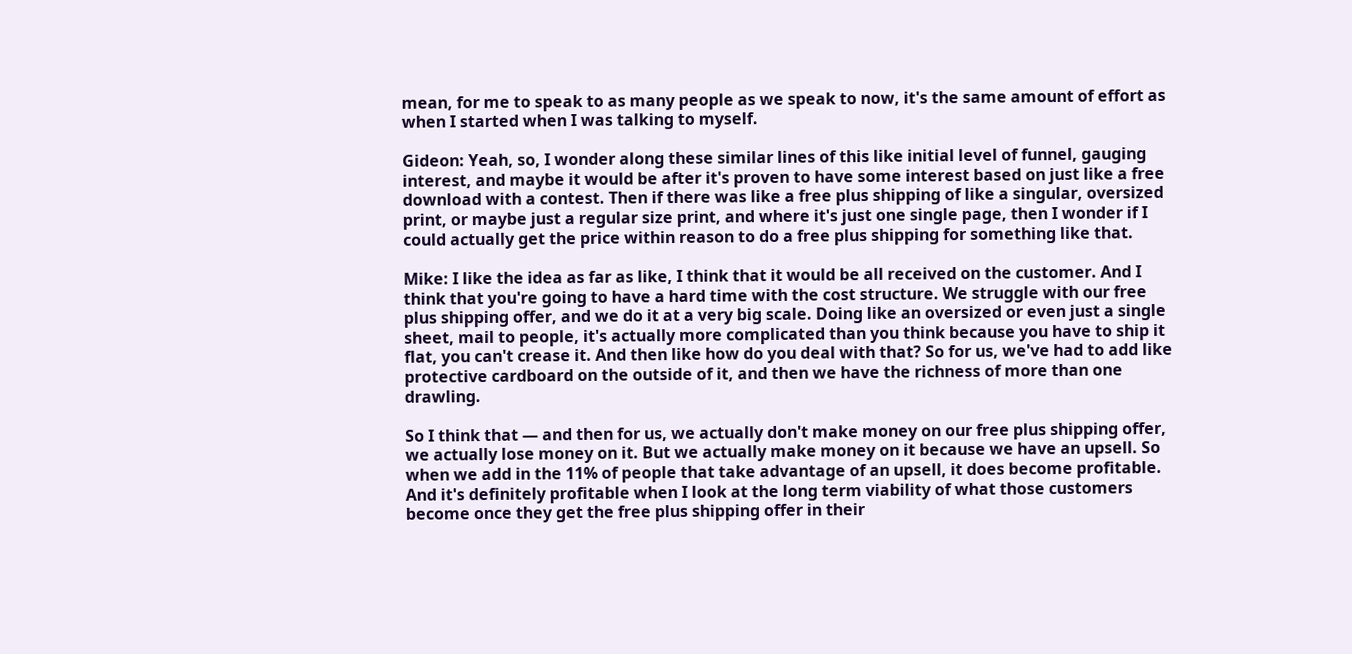mean, for me to speak to as many people as we speak to now, it's the same amount of effort as when I started when I was talking to myself.

Gideon: Yeah, so, I wonder along these similar lines of this like initial level of funnel, gauging interest, and maybe it would be after it's proven to have some interest based on just like a free download with a contest. Then if there was like a free plus shipping of like a singular, oversized print, or maybe just a regular size print, and where it's just one single page, then I wonder if I could actually get the price within reason to do a free plus shipping for something like that.

Mike: I like the idea as far as like, I think that it would be all received on the customer. And I think that you're going to have a hard time with the cost structure. We struggle with our free plus shipping offer, and we do it at a very big scale. Doing like an oversized or even just a single sheet, mail to people, it's actually more complicated than you think because you have to ship it flat, you can't crease it. And then like how do you deal with that? So for us, we've had to add like protective cardboard on the outside of it, and then we have the richness of more than one drawling.

So I think that — and then for us, we actually don't make money on our free plus shipping offer, we actually lose money on it. But we actually make money on it because we have an upsell. So when we add in the 11% of people that take advantage of an upsell, it does become profitable. And it's definitely profitable when I look at the long term viability of what those customers become once they get the free plus shipping offer in their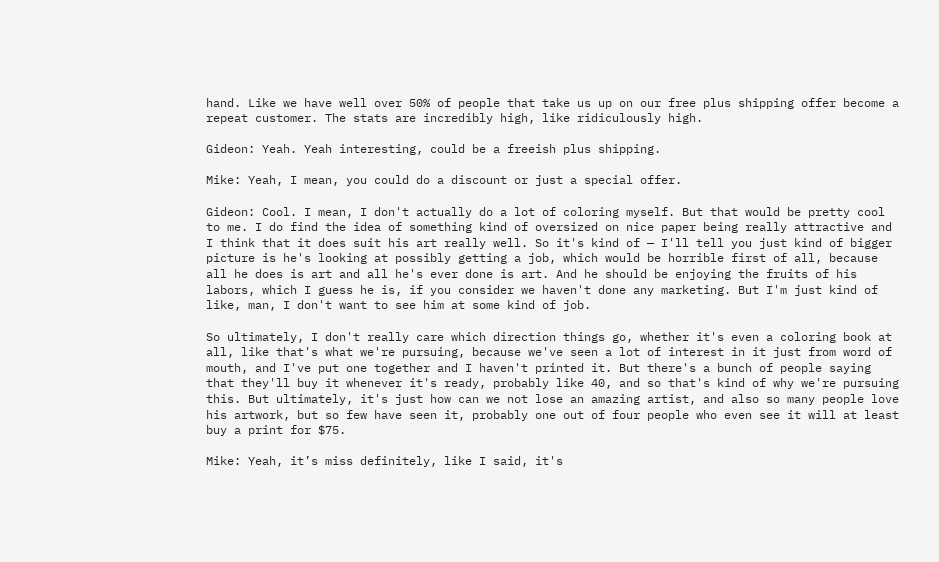hand. Like we have well over 50% of people that take us up on our free plus shipping offer become a repeat customer. The stats are incredibly high, like ridiculously high.

Gideon: Yeah. Yeah interesting, could be a freeish plus shipping.

Mike: Yeah, I mean, you could do a discount or just a special offer.

Gideon: Cool. I mean, I don't actually do a lot of coloring myself. But that would be pretty cool to me. I do find the idea of something kind of oversized on nice paper being really attractive and I think that it does suit his art really well. So it's kind of — I'll tell you just kind of bigger picture is he's looking at possibly getting a job, which would be horrible first of all, because all he does is art and all he's ever done is art. And he should be enjoying the fruits of his labors, which I guess he is, if you consider we haven't done any marketing. But I'm just kind of like, man, I don't want to see him at some kind of job.

So ultimately, I don't really care which direction things go, whether it's even a coloring book at all, like that's what we're pursuing, because we've seen a lot of interest in it just from word of mouth, and I've put one together and I haven't printed it. But there's a bunch of people saying that they'll buy it whenever it's ready, probably like 40, and so that's kind of why we're pursuing this. But ultimately, it's just how can we not lose an amazing artist, and also so many people love his artwork, but so few have seen it, probably one out of four people who even see it will at least buy a print for $75.

Mike: Yeah, it’s miss definitely, like I said, it's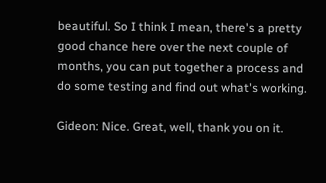beautiful. So I think I mean, there's a pretty good chance here over the next couple of months, you can put together a process and do some testing and find out what's working.

Gideon: Nice. Great, well, thank you on it.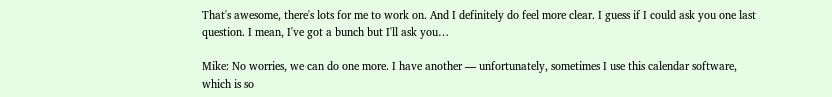That's awesome, there's lots for me to work on. And I definitely do feel more clear. I guess if I could ask you one last question. I mean, I've got a bunch but I'll ask you…

Mike: No worries, we can do one more. I have another — unfortunately, sometimes I use this calendar software, which is so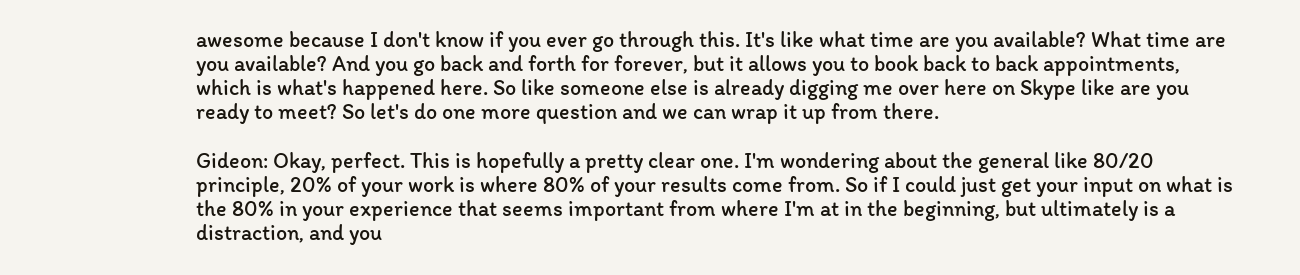awesome because I don't know if you ever go through this. It's like what time are you available? What time are you available? And you go back and forth for forever, but it allows you to book back to back appointments, which is what's happened here. So like someone else is already digging me over here on Skype like are you ready to meet? So let's do one more question and we can wrap it up from there.

Gideon: Okay, perfect. This is hopefully a pretty clear one. I'm wondering about the general like 80/20 principle, 20% of your work is where 80% of your results come from. So if I could just get your input on what is the 80% in your experience that seems important from where I'm at in the beginning, but ultimately is a distraction, and you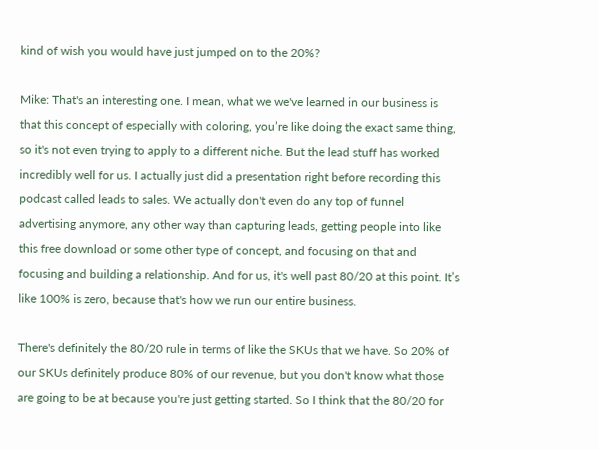kind of wish you would have just jumped on to the 20%?

Mike: That's an interesting one. I mean, what we we've learned in our business is that this concept of especially with coloring, you’re like doing the exact same thing, so it's not even trying to apply to a different niche. But the lead stuff has worked incredibly well for us. I actually just did a presentation right before recording this podcast called leads to sales. We actually don't even do any top of funnel advertising anymore, any other way than capturing leads, getting people into like this free download or some other type of concept, and focusing on that and focusing and building a relationship. And for us, it's well past 80/20 at this point. It’s like 100% is zero, because that's how we run our entire business.

There's definitely the 80/20 rule in terms of like the SKUs that we have. So 20% of our SKUs definitely produce 80% of our revenue, but you don't know what those are going to be at because you're just getting started. So I think that the 80/20 for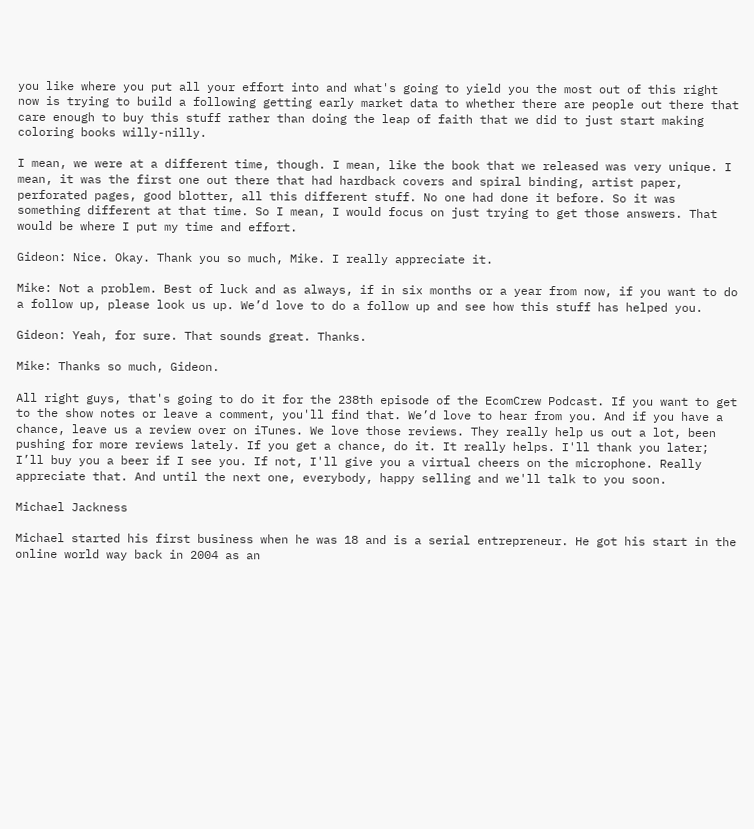you like where you put all your effort into and what's going to yield you the most out of this right now is trying to build a following getting early market data to whether there are people out there that care enough to buy this stuff rather than doing the leap of faith that we did to just start making coloring books willy-nilly.

I mean, we were at a different time, though. I mean, like the book that we released was very unique. I mean, it was the first one out there that had hardback covers and spiral binding, artist paper, perforated pages, good blotter, all this different stuff. No one had done it before. So it was something different at that time. So I mean, I would focus on just trying to get those answers. That would be where I put my time and effort.

Gideon: Nice. Okay. Thank you so much, Mike. I really appreciate it.

Mike: Not a problem. Best of luck and as always, if in six months or a year from now, if you want to do a follow up, please look us up. We’d love to do a follow up and see how this stuff has helped you.

Gideon: Yeah, for sure. That sounds great. Thanks.

Mike: Thanks so much, Gideon.

All right guys, that's going to do it for the 238th episode of the EcomCrew Podcast. If you want to get to the show notes or leave a comment, you'll find that. We’d love to hear from you. And if you have a chance, leave us a review over on iTunes. We love those reviews. They really help us out a lot, been pushing for more reviews lately. If you get a chance, do it. It really helps. I'll thank you later; I’ll buy you a beer if I see you. If not, I'll give you a virtual cheers on the microphone. Really appreciate that. And until the next one, everybody, happy selling and we'll talk to you soon.

Michael Jackness

Michael started his first business when he was 18 and is a serial entrepreneur. He got his start in the online world way back in 2004 as an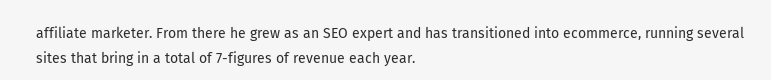affiliate marketer. From there he grew as an SEO expert and has transitioned into ecommerce, running several sites that bring in a total of 7-figures of revenue each year.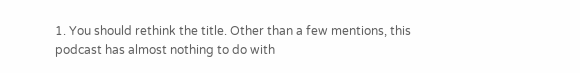1. You should rethink the title. Other than a few mentions, this podcast has almost nothing to do with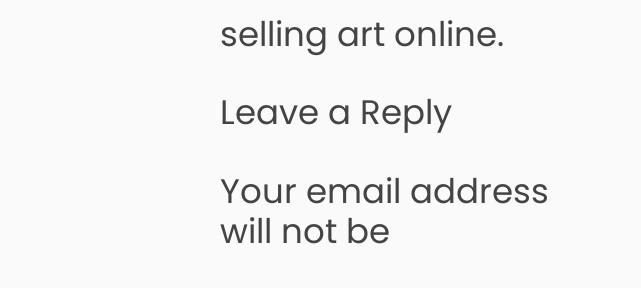selling art online.

Leave a Reply

Your email address will not be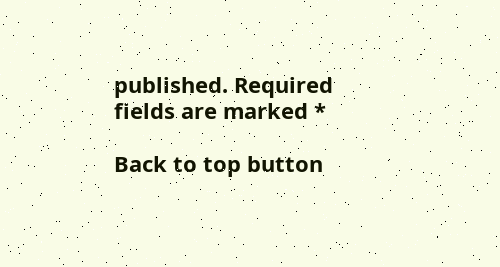published. Required fields are marked *

Back to top button